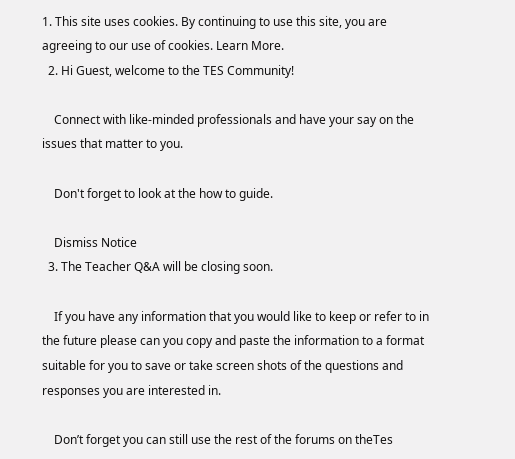1. This site uses cookies. By continuing to use this site, you are agreeing to our use of cookies. Learn More.
  2. Hi Guest, welcome to the TES Community!

    Connect with like-minded professionals and have your say on the issues that matter to you.

    Don't forget to look at the how to guide.

    Dismiss Notice
  3. The Teacher Q&A will be closing soon.

    If you have any information that you would like to keep or refer to in the future please can you copy and paste the information to a format suitable for you to save or take screen shots of the questions and responses you are interested in.

    Don’t forget you can still use the rest of the forums on theTes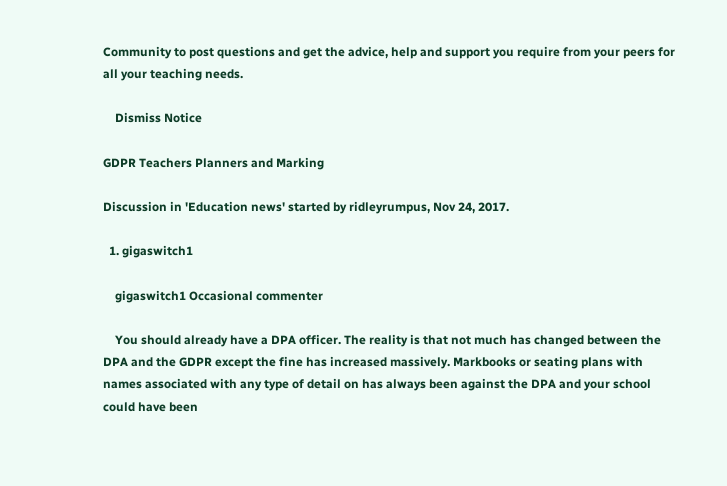Community to post questions and get the advice, help and support you require from your peers for all your teaching needs.

    Dismiss Notice

GDPR Teachers Planners and Marking

Discussion in 'Education news' started by ridleyrumpus, Nov 24, 2017.

  1. gigaswitch1

    gigaswitch1 Occasional commenter

    You should already have a DPA officer. The reality is that not much has changed between the DPA and the GDPR except the fine has increased massively. Markbooks or seating plans with names associated with any type of detail on has always been against the DPA and your school could have been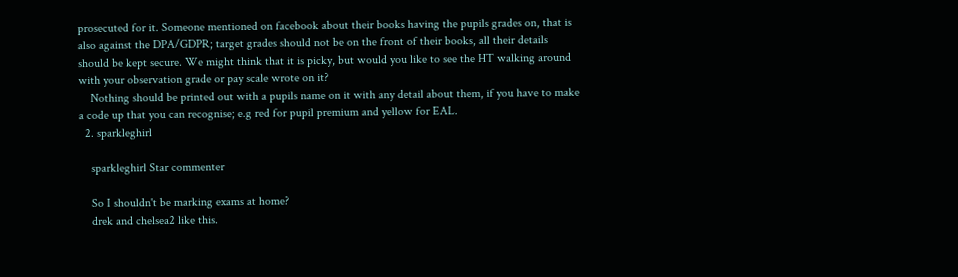prosecuted for it. Someone mentioned on facebook about their books having the pupils grades on, that is also against the DPA/GDPR; target grades should not be on the front of their books, all their details should be kept secure. We might think that it is picky, but would you like to see the HT walking around with your observation grade or pay scale wrote on it?
    Nothing should be printed out with a pupils name on it with any detail about them, if you have to make a code up that you can recognise; e.g red for pupil premium and yellow for EAL.
  2. sparkleghirl

    sparkleghirl Star commenter

    So I shouldn't be marking exams at home?
    drek and chelsea2 like this.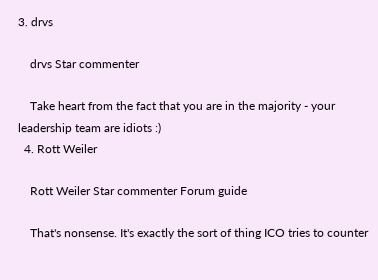3. drvs

    drvs Star commenter

    Take heart from the fact that you are in the majority - your leadership team are idiots :)
  4. Rott Weiler

    Rott Weiler Star commenter Forum guide

    That's nonsense. It's exactly the sort of thing ICO tries to counter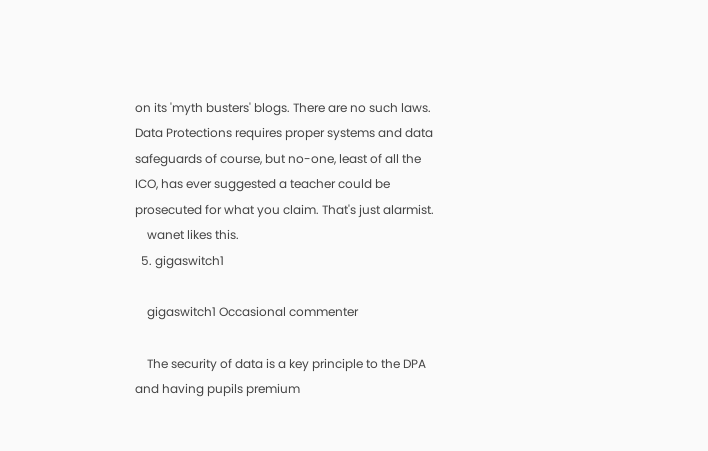on its 'myth busters' blogs. There are no such laws. Data Protections requires proper systems and data safeguards of course, but no-one, least of all the ICO, has ever suggested a teacher could be prosecuted for what you claim. That's just alarmist.
    wanet likes this.
  5. gigaswitch1

    gigaswitch1 Occasional commenter

    The security of data is a key principle to the DPA and having pupils premium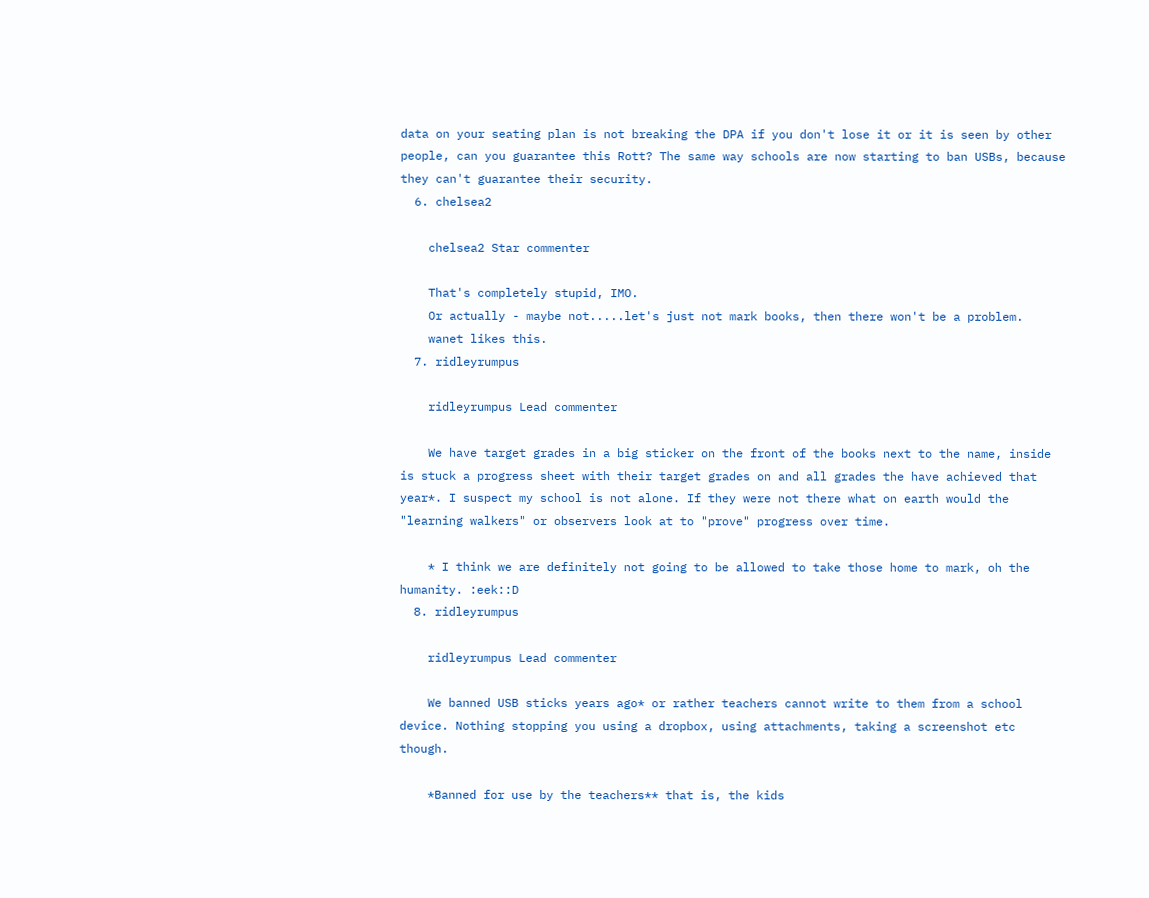data on your seating plan is not breaking the DPA if you don't lose it or it is seen by other people, can you guarantee this Rott? The same way schools are now starting to ban USBs, because they can't guarantee their security.
  6. chelsea2

    chelsea2 Star commenter

    That's completely stupid, IMO.
    Or actually - maybe not.....let's just not mark books, then there won't be a problem.
    wanet likes this.
  7. ridleyrumpus

    ridleyrumpus Lead commenter

    We have target grades in a big sticker on the front of the books next to the name, inside is stuck a progress sheet with their target grades on and all grades the have achieved that year*. I suspect my school is not alone. If they were not there what on earth would the "learning walkers" or observers look at to "prove" progress over time.

    * I think we are definitely not going to be allowed to take those home to mark, oh the humanity. :eek::D
  8. ridleyrumpus

    ridleyrumpus Lead commenter

    We banned USB sticks years ago* or rather teachers cannot write to them from a school device. Nothing stopping you using a dropbox, using attachments, taking a screenshot etc though.

    *Banned for use by the teachers** that is, the kids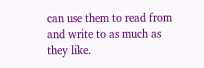can use them to read from and write to as much as they like.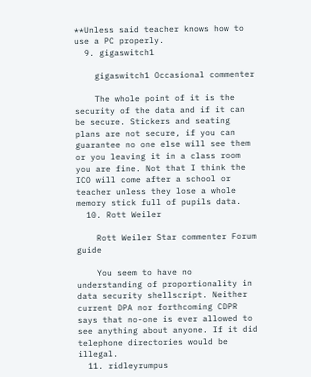**Unless said teacher knows how to use a PC properly.
  9. gigaswitch1

    gigaswitch1 Occasional commenter

    The whole point of it is the security of the data and if it can be secure. Stickers and seating plans are not secure, if you can guarantee no one else will see them or you leaving it in a class room you are fine. Not that I think the ICO will come after a school or teacher unless they lose a whole memory stick full of pupils data.
  10. Rott Weiler

    Rott Weiler Star commenter Forum guide

    You seem to have no understanding of proportionality in data security shellscript. Neither current DPA nor forthcoming CDPR says that no-one is ever allowed to see anything about anyone. If it did telephone directories would be illegal.
  11. ridleyrumpus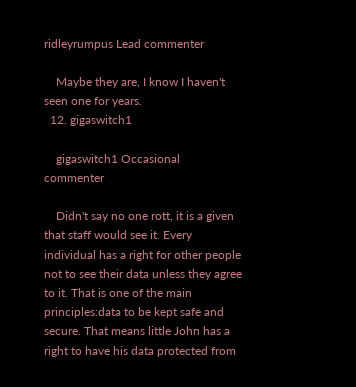ridleyrumpus Lead commenter

    Maybe they are, I know I haven't seen one for years.
  12. gigaswitch1

    gigaswitch1 Occasional commenter

    Didn't say no one rott, it is a given that staff would see it. Every individual has a right for other people not to see their data unless they agree to it. That is one of the main principles:data to be kept safe and secure. That means little John has a right to have his data protected from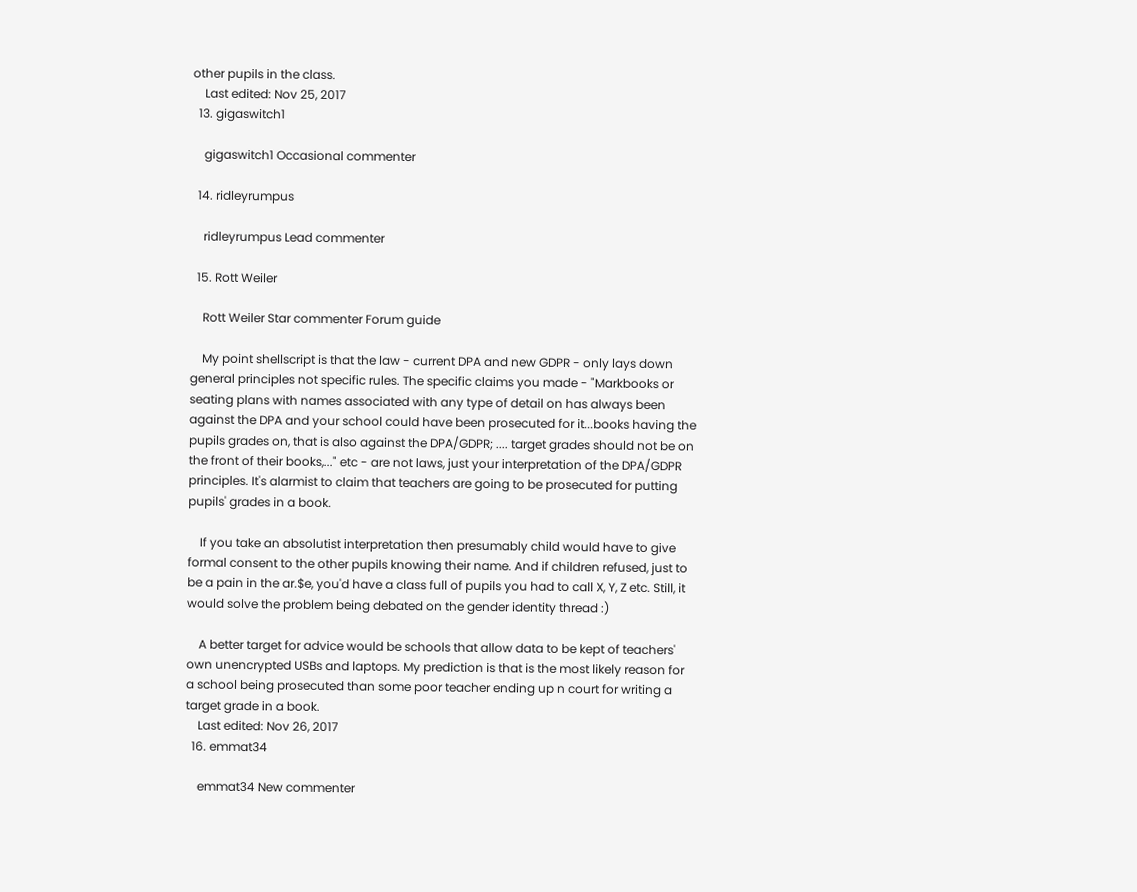other pupils in the class.
    Last edited: Nov 25, 2017
  13. gigaswitch1

    gigaswitch1 Occasional commenter

  14. ridleyrumpus

    ridleyrumpus Lead commenter

  15. Rott Weiler

    Rott Weiler Star commenter Forum guide

    My point shellscript is that the law - current DPA and new GDPR - only lays down general principles not specific rules. The specific claims you made - "Markbooks or seating plans with names associated with any type of detail on has always been against the DPA and your school could have been prosecuted for it...books having the pupils grades on, that is also against the DPA/GDPR; .... target grades should not be on the front of their books,..." etc - are not laws, just your interpretation of the DPA/GDPR principles. It's alarmist to claim that teachers are going to be prosecuted for putting pupils' grades in a book.

    If you take an absolutist interpretation then presumably child would have to give formal consent to the other pupils knowing their name. And if children refused, just to be a pain in the ar.$e, you'd have a class full of pupils you had to call X, Y, Z etc. Still, it would solve the problem being debated on the gender identity thread :)

    A better target for advice would be schools that allow data to be kept of teachers' own unencrypted USBs and laptops. My prediction is that is the most likely reason for a school being prosecuted than some poor teacher ending up n court for writing a target grade in a book.
    Last edited: Nov 26, 2017
  16. emmat34

    emmat34 New commenter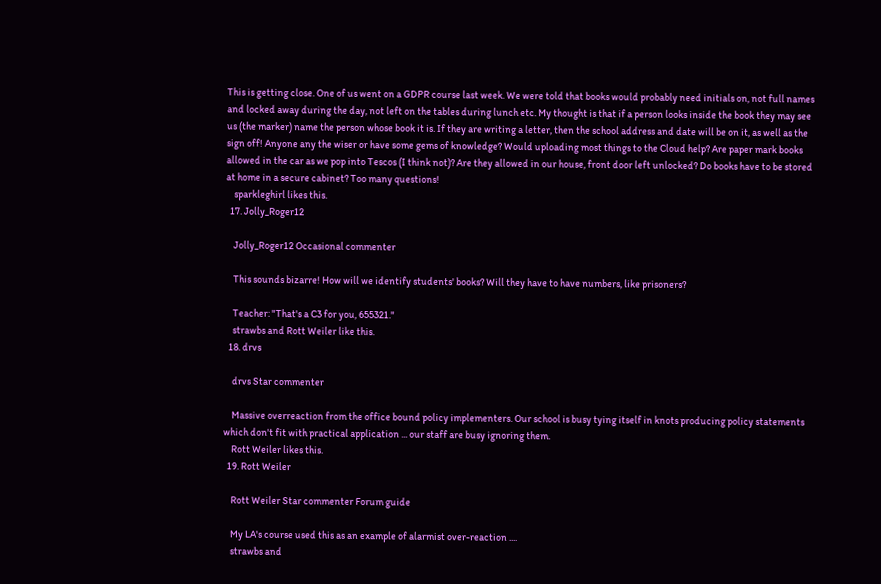This is getting close. One of us went on a GDPR course last week. We were told that books would probably need initials on, not full names and locked away during the day, not left on the tables during lunch etc. My thought is that if a person looks inside the book they may see us (the marker) name the person whose book it is. If they are writing a letter, then the school address and date will be on it, as well as the sign off! Anyone any the wiser or have some gems of knowledge? Would uploading most things to the Cloud help? Are paper mark books allowed in the car as we pop into Tescos (I think not)? Are they allowed in our house, front door left unlocked? Do books have to be stored at home in a secure cabinet? Too many questions!
    sparkleghirl likes this.
  17. Jolly_Roger12

    Jolly_Roger12 Occasional commenter

    This sounds bizarre! How will we identify students' books? Will they have to have numbers, like prisoners?

    Teacher: "That's a C3 for you, 655321."
    strawbs and Rott Weiler like this.
  18. drvs

    drvs Star commenter

    Massive overreaction from the office bound policy implementers. Our school is busy tying itself in knots producing policy statements which don't fit with practical application ... our staff are busy ignoring them.
    Rott Weiler likes this.
  19. Rott Weiler

    Rott Weiler Star commenter Forum guide

    My LA's course used this as an example of alarmist over-reaction ....
    strawbs and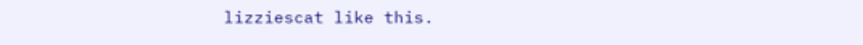lizziescat like this.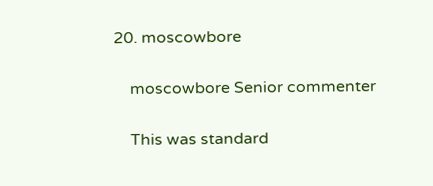20. moscowbore

    moscowbore Senior commenter

    This was standard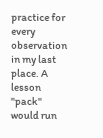practice for every observation in my last place. A lesson "pack" would run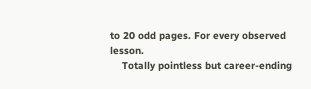to 20 odd pages. For every observed lesson.
    Totally pointless but career-ending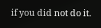if you did not do it.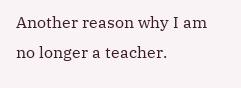Another reason why I am no longer a teacher.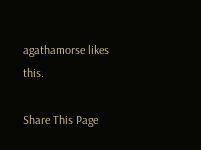agathamorse likes this.

Share This Page